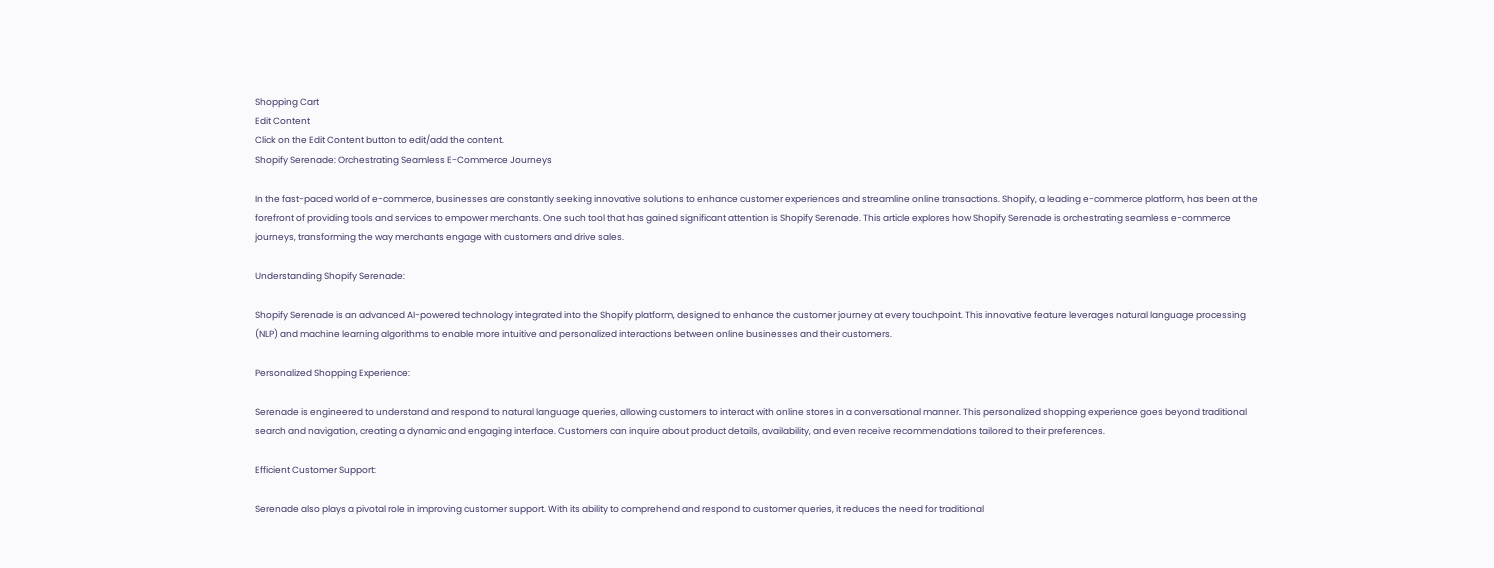Shopping Cart
Edit Content
Click on the Edit Content button to edit/add the content.
Shopify Serenade: Orchestrating Seamless E-Commerce Journeys

In the fast-paced world of e-commerce, businesses are constantly seeking innovative solutions to enhance customer experiences and streamline online transactions. Shopify, a leading e-commerce platform, has been at the forefront of providing tools and services to empower merchants. One such tool that has gained significant attention is Shopify Serenade. This article explores how Shopify Serenade is orchestrating seamless e-commerce journeys, transforming the way merchants engage with customers and drive sales.

Understanding Shopify Serenade:

Shopify Serenade is an advanced AI-powered technology integrated into the Shopify platform, designed to enhance the customer journey at every touchpoint. This innovative feature leverages natural language processing (NLP) and machine learning algorithms to enable more intuitive and personalized interactions between online businesses and their customers.

Personalized Shopping Experience:

Serenade is engineered to understand and respond to natural language queries, allowing customers to interact with online stores in a conversational manner. This personalized shopping experience goes beyond traditional search and navigation, creating a dynamic and engaging interface. Customers can inquire about product details, availability, and even receive recommendations tailored to their preferences.

Efficient Customer Support:

Serenade also plays a pivotal role in improving customer support. With its ability to comprehend and respond to customer queries, it reduces the need for traditional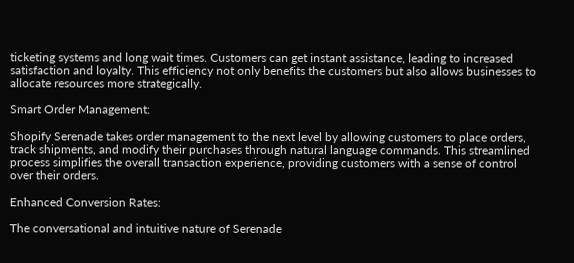ticketing systems and long wait times. Customers can get instant assistance, leading to increased satisfaction and loyalty. This efficiency not only benefits the customers but also allows businesses to allocate resources more strategically.

Smart Order Management:

Shopify Serenade takes order management to the next level by allowing customers to place orders, track shipments, and modify their purchases through natural language commands. This streamlined process simplifies the overall transaction experience, providing customers with a sense of control over their orders.

Enhanced Conversion Rates:

The conversational and intuitive nature of Serenade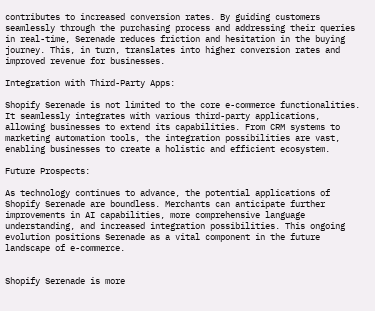contributes to increased conversion rates. By guiding customers seamlessly through the purchasing process and addressing their queries in real-time, Serenade reduces friction and hesitation in the buying journey. This, in turn, translates into higher conversion rates and improved revenue for businesses.

Integration with Third-Party Apps:

Shopify Serenade is not limited to the core e-commerce functionalities. It seamlessly integrates with various third-party applications, allowing businesses to extend its capabilities. From CRM systems to marketing automation tools, the integration possibilities are vast, enabling businesses to create a holistic and efficient ecosystem.

Future Prospects:

As technology continues to advance, the potential applications of Shopify Serenade are boundless. Merchants can anticipate further improvements in AI capabilities, more comprehensive language understanding, and increased integration possibilities. This ongoing evolution positions Serenade as a vital component in the future landscape of e-commerce.


Shopify Serenade is more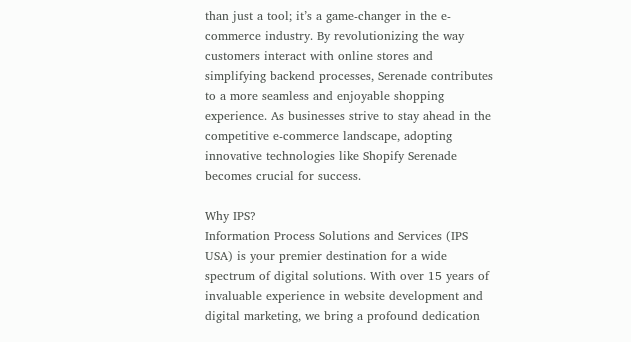than just a tool; it’s a game-changer in the e-commerce industry. By revolutionizing the way customers interact with online stores and simplifying backend processes, Serenade contributes to a more seamless and enjoyable shopping experience. As businesses strive to stay ahead in the competitive e-commerce landscape, adopting innovative technologies like Shopify Serenade becomes crucial for success.

Why IPS?
Information Process Solutions and Services (IPS USA) is your premier destination for a wide spectrum of digital solutions. With over 15 years of invaluable experience in website development and digital marketing, we bring a profound dedication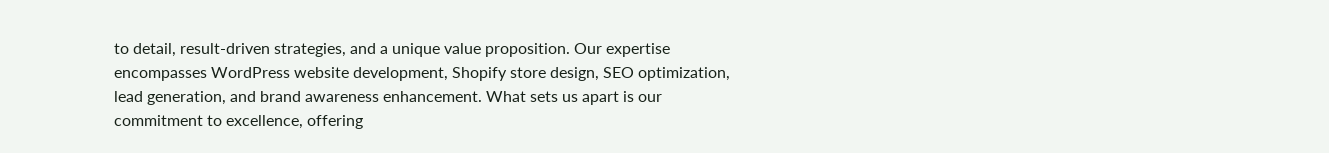to detail, result-driven strategies, and a unique value proposition. Our expertise encompasses WordPress website development, Shopify store design, SEO optimization, lead generation, and brand awareness enhancement. What sets us apart is our commitment to excellence, offering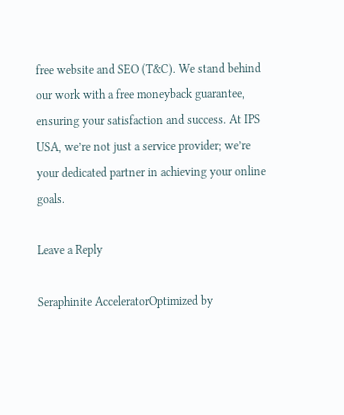free website and SEO (T&C). We stand behind our work with a free moneyback guarantee, ensuring your satisfaction and success. At IPS USA, we’re not just a service provider; we’re your dedicated partner in achieving your online goals.

Leave a Reply

Seraphinite AcceleratorOptimized by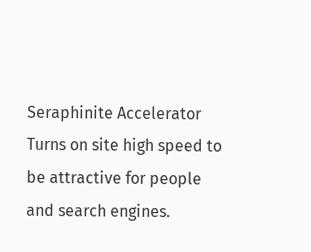Seraphinite Accelerator
Turns on site high speed to be attractive for people and search engines.